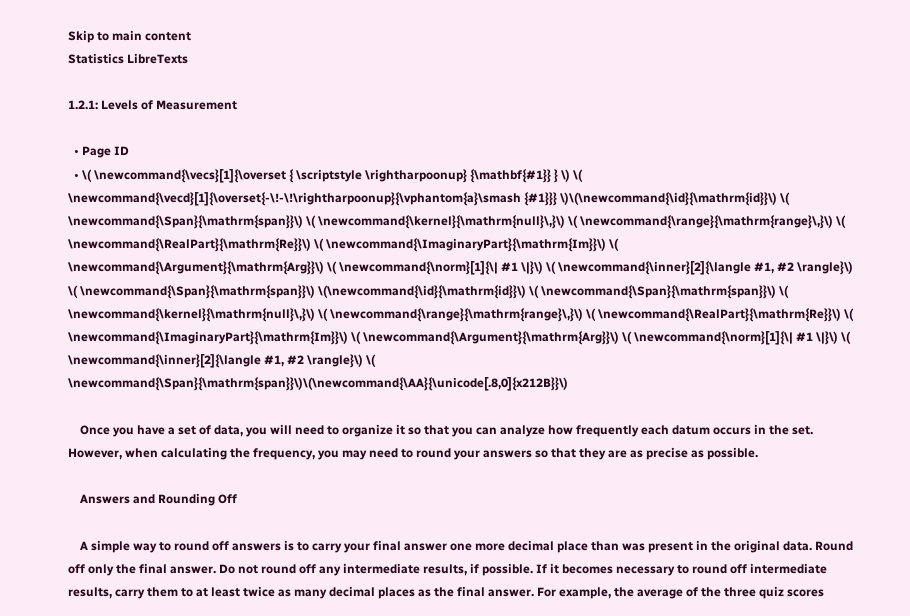Skip to main content
Statistics LibreTexts

1.2.1: Levels of Measurement

  • Page ID
  • \( \newcommand{\vecs}[1]{\overset { \scriptstyle \rightharpoonup} {\mathbf{#1}} } \) \( \newcommand{\vecd}[1]{\overset{-\!-\!\rightharpoonup}{\vphantom{a}\smash {#1}}} \)\(\newcommand{\id}{\mathrm{id}}\) \( \newcommand{\Span}{\mathrm{span}}\) \( \newcommand{\kernel}{\mathrm{null}\,}\) \( \newcommand{\range}{\mathrm{range}\,}\) \( \newcommand{\RealPart}{\mathrm{Re}}\) \( \newcommand{\ImaginaryPart}{\mathrm{Im}}\) \( \newcommand{\Argument}{\mathrm{Arg}}\) \( \newcommand{\norm}[1]{\| #1 \|}\) \( \newcommand{\inner}[2]{\langle #1, #2 \rangle}\) \( \newcommand{\Span}{\mathrm{span}}\) \(\newcommand{\id}{\mathrm{id}}\) \( \newcommand{\Span}{\mathrm{span}}\) \( \newcommand{\kernel}{\mathrm{null}\,}\) \( \newcommand{\range}{\mathrm{range}\,}\) \( \newcommand{\RealPart}{\mathrm{Re}}\) \( \newcommand{\ImaginaryPart}{\mathrm{Im}}\) \( \newcommand{\Argument}{\mathrm{Arg}}\) \( \newcommand{\norm}[1]{\| #1 \|}\) \( \newcommand{\inner}[2]{\langle #1, #2 \rangle}\) \( \newcommand{\Span}{\mathrm{span}}\)\(\newcommand{\AA}{\unicode[.8,0]{x212B}}\)

    Once you have a set of data, you will need to organize it so that you can analyze how frequently each datum occurs in the set. However, when calculating the frequency, you may need to round your answers so that they are as precise as possible.

    Answers and Rounding Off

    A simple way to round off answers is to carry your final answer one more decimal place than was present in the original data. Round off only the final answer. Do not round off any intermediate results, if possible. If it becomes necessary to round off intermediate results, carry them to at least twice as many decimal places as the final answer. For example, the average of the three quiz scores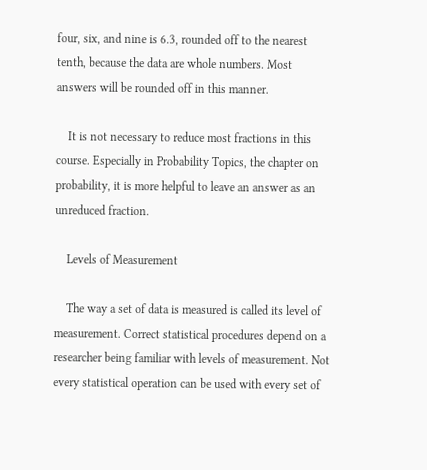four, six, and nine is 6.3, rounded off to the nearest tenth, because the data are whole numbers. Most answers will be rounded off in this manner.

    It is not necessary to reduce most fractions in this course. Especially in Probability Topics, the chapter on probability, it is more helpful to leave an answer as an unreduced fraction.

    Levels of Measurement

    The way a set of data is measured is called its level of measurement. Correct statistical procedures depend on a researcher being familiar with levels of measurement. Not every statistical operation can be used with every set of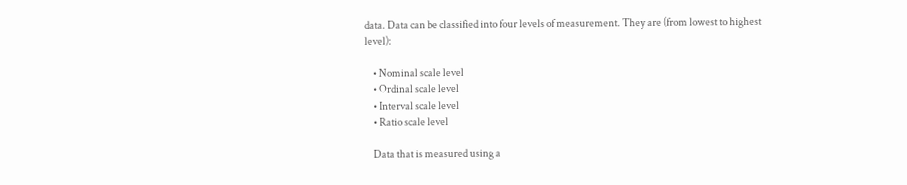data. Data can be classified into four levels of measurement. They are (from lowest to highest level):

    • Nominal scale level
    • Ordinal scale level
    • Interval scale level
    • Ratio scale level

    Data that is measured using a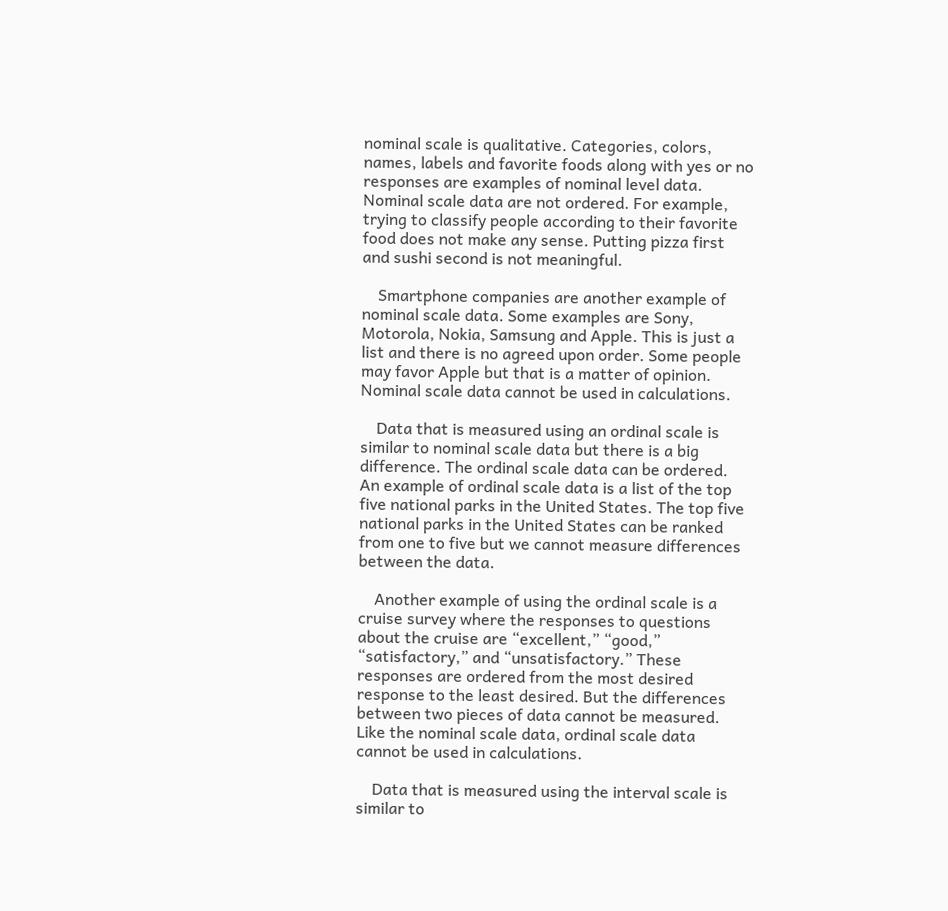nominal scale is qualitative. Categories, colors, names, labels and favorite foods along with yes or no responses are examples of nominal level data. Nominal scale data are not ordered. For example, trying to classify people according to their favorite food does not make any sense. Putting pizza first and sushi second is not meaningful.

    Smartphone companies are another example of nominal scale data. Some examples are Sony, Motorola, Nokia, Samsung and Apple. This is just a list and there is no agreed upon order. Some people may favor Apple but that is a matter of opinion. Nominal scale data cannot be used in calculations.

    Data that is measured using an ordinal scale is similar to nominal scale data but there is a big difference. The ordinal scale data can be ordered. An example of ordinal scale data is a list of the top five national parks in the United States. The top five national parks in the United States can be ranked from one to five but we cannot measure differences between the data.

    Another example of using the ordinal scale is a cruise survey where the responses to questions about the cruise are “excellent,” “good,” “satisfactory,” and “unsatisfactory.” These responses are ordered from the most desired response to the least desired. But the differences between two pieces of data cannot be measured. Like the nominal scale data, ordinal scale data cannot be used in calculations.

    Data that is measured using the interval scale is similar to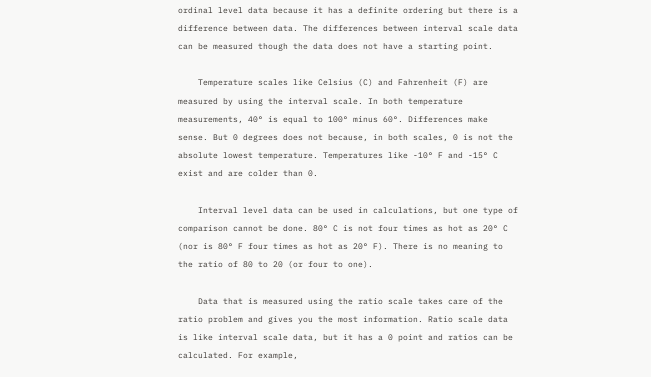ordinal level data because it has a definite ordering but there is a difference between data. The differences between interval scale data can be measured though the data does not have a starting point.

    Temperature scales like Celsius (C) and Fahrenheit (F) are measured by using the interval scale. In both temperature measurements, 40° is equal to 100° minus 60°. Differences make sense. But 0 degrees does not because, in both scales, 0 is not the absolute lowest temperature. Temperatures like -10° F and -15° C exist and are colder than 0.

    Interval level data can be used in calculations, but one type of comparison cannot be done. 80° C is not four times as hot as 20° C (nor is 80° F four times as hot as 20° F). There is no meaning to the ratio of 80 to 20 (or four to one).

    Data that is measured using the ratio scale takes care of the ratio problem and gives you the most information. Ratio scale data is like interval scale data, but it has a 0 point and ratios can be calculated. For example,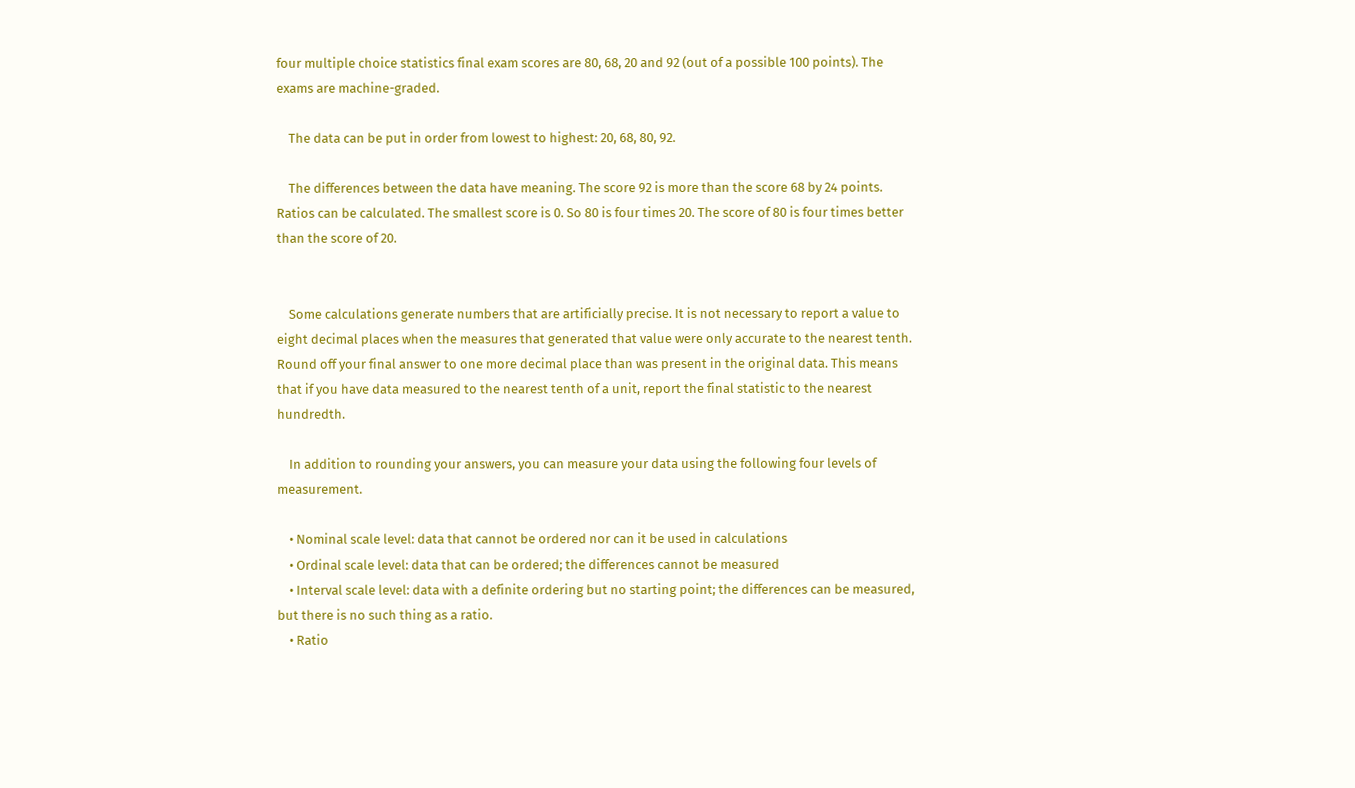four multiple choice statistics final exam scores are 80, 68, 20 and 92 (out of a possible 100 points). The exams are machine-graded.

    The data can be put in order from lowest to highest: 20, 68, 80, 92.

    The differences between the data have meaning. The score 92 is more than the score 68 by 24 points. Ratios can be calculated. The smallest score is 0. So 80 is four times 20. The score of 80 is four times better than the score of 20.


    Some calculations generate numbers that are artificially precise. It is not necessary to report a value to eight decimal places when the measures that generated that value were only accurate to the nearest tenth. Round off your final answer to one more decimal place than was present in the original data. This means that if you have data measured to the nearest tenth of a unit, report the final statistic to the nearest hundredth.

    In addition to rounding your answers, you can measure your data using the following four levels of measurement.

    • Nominal scale level: data that cannot be ordered nor can it be used in calculations
    • Ordinal scale level: data that can be ordered; the differences cannot be measured
    • Interval scale level: data with a definite ordering but no starting point; the differences can be measured, but there is no such thing as a ratio.
    • Ratio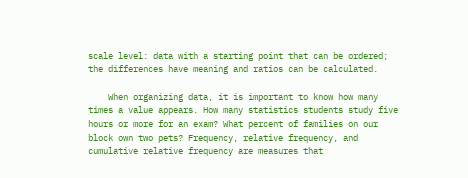scale level: data with a starting point that can be ordered; the differences have meaning and ratios can be calculated.

    When organizing data, it is important to know how many times a value appears. How many statistics students study five hours or more for an exam? What percent of families on our block own two pets? Frequency, relative frequency, and cumulative relative frequency are measures that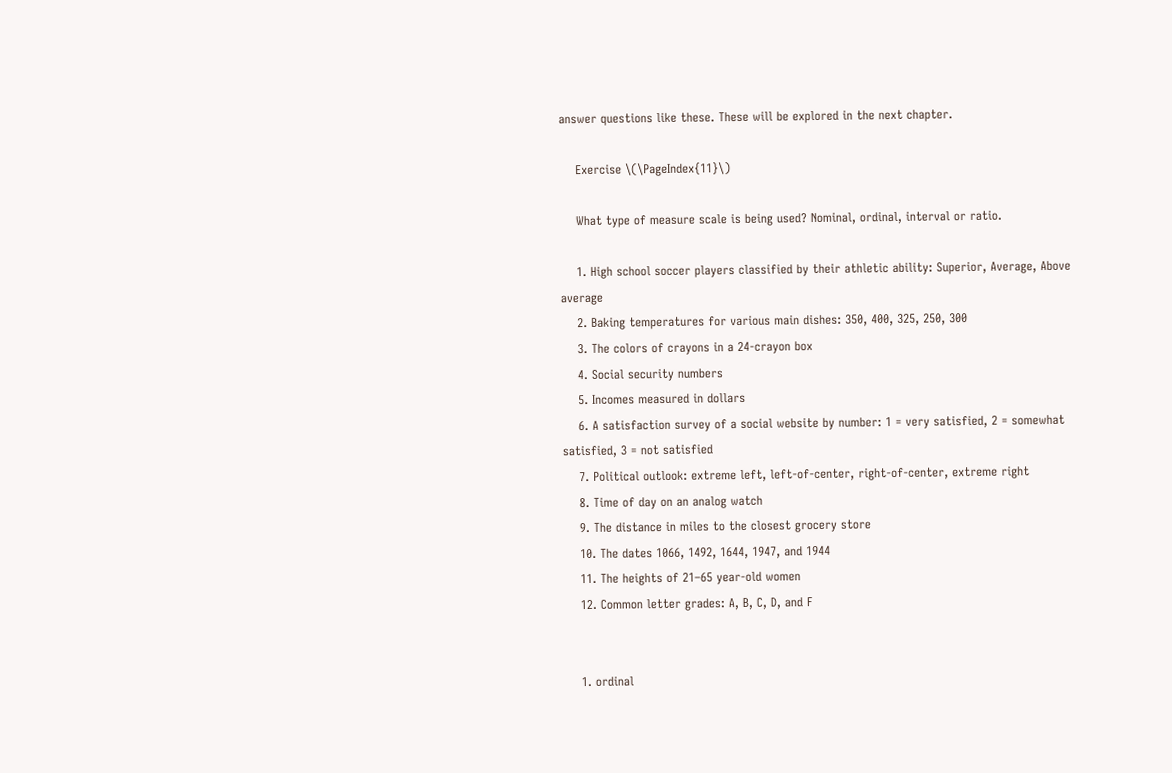answer questions like these. These will be explored in the next chapter.

    Exercise \(\PageIndex{11}\)

    What type of measure scale is being used? Nominal, ordinal, interval or ratio.

    1. High school soccer players classified by their athletic ability: Superior, Average, Above average
    2. Baking temperatures for various main dishes: 350, 400, 325, 250, 300
    3. The colors of crayons in a 24-crayon box
    4. Social security numbers
    5. Incomes measured in dollars
    6. A satisfaction survey of a social website by number: 1 = very satisfied, 2 = somewhat satisfied, 3 = not satisfied
    7. Political outlook: extreme left, left-of-center, right-of-center, extreme right
    8. Time of day on an analog watch
    9. The distance in miles to the closest grocery store
    10. The dates 1066, 1492, 1644, 1947, and 1944
    11. The heights of 21–65 year-old women
    12. Common letter grades: A, B, C, D, and F


    1. ordinal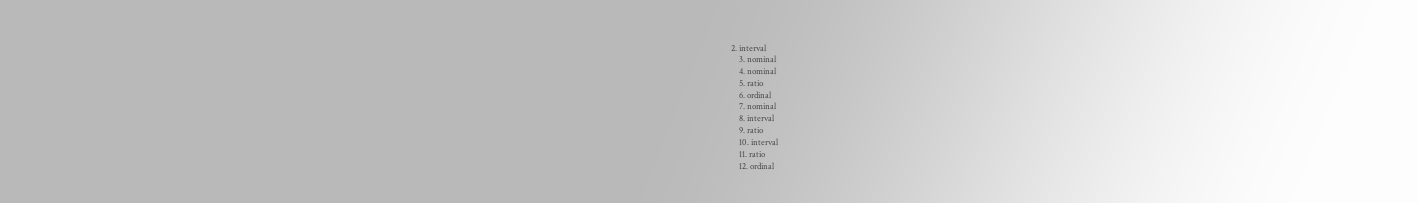2. interval
    3. nominal
    4. nominal
    5. ratio
    6. ordinal
    7. nominal
    8. interval
    9. ratio
    10. interval
    11. ratio
    12. ordinal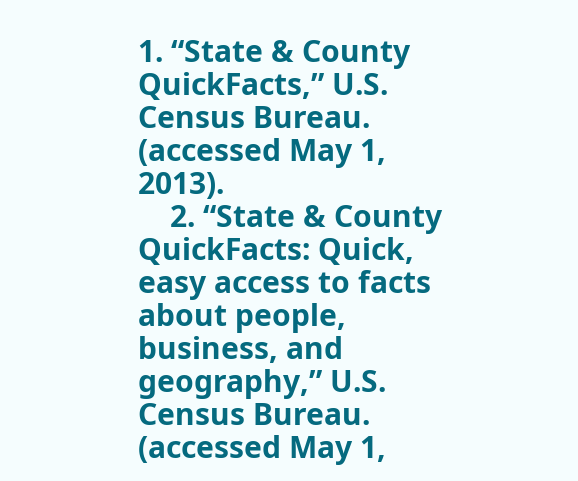1. “State & County QuickFacts,” U.S. Census Bureau. (accessed May 1, 2013).
    2. “State & County QuickFacts: Quick, easy access to facts about people, business, and geography,” U.S. Census Bureau. (accessed May 1,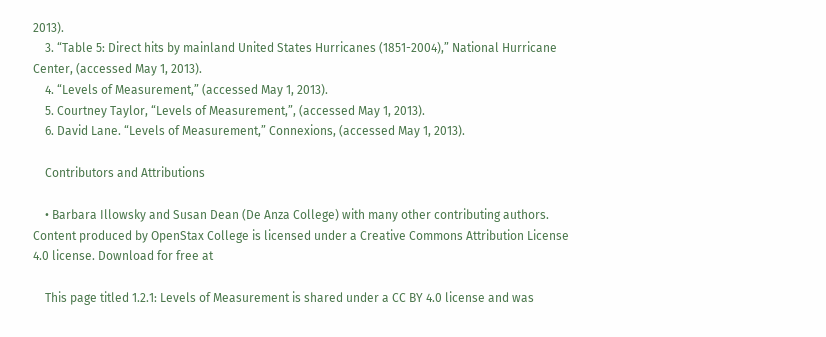2013).
    3. “Table 5: Direct hits by mainland United States Hurricanes (1851-2004),” National Hurricane Center, (accessed May 1, 2013).
    4. “Levels of Measurement,” (accessed May 1, 2013).
    5. Courtney Taylor, “Levels of Measurement,”, (accessed May 1, 2013).
    6. David Lane. “Levels of Measurement,” Connexions, (accessed May 1, 2013).

    Contributors and Attributions

    • Barbara Illowsky and Susan Dean (De Anza College) with many other contributing authors. Content produced by OpenStax College is licensed under a Creative Commons Attribution License 4.0 license. Download for free at

    This page titled 1.2.1: Levels of Measurement is shared under a CC BY 4.0 license and was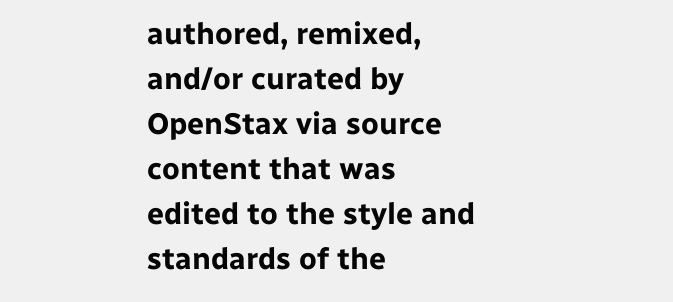authored, remixed, and/or curated by OpenStax via source content that was edited to the style and standards of the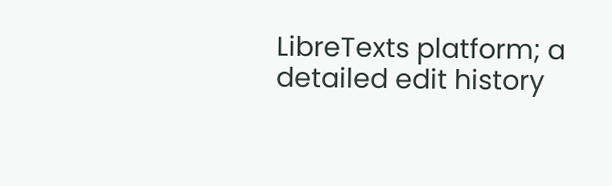LibreTexts platform; a detailed edit history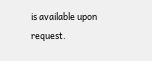is available upon request.